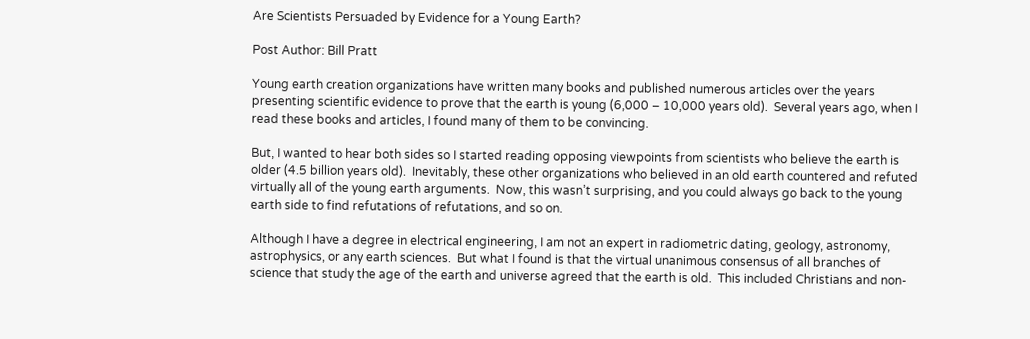Are Scientists Persuaded by Evidence for a Young Earth?

Post Author: Bill Pratt

Young earth creation organizations have written many books and published numerous articles over the years presenting scientific evidence to prove that the earth is young (6,000 – 10,000 years old).  Several years ago, when I read these books and articles, I found many of them to be convincing.

But, I wanted to hear both sides so I started reading opposing viewpoints from scientists who believe the earth is older (4.5 billion years old).  Inevitably, these other organizations who believed in an old earth countered and refuted virtually all of the young earth arguments.  Now, this wasn’t surprising, and you could always go back to the young earth side to find refutations of refutations, and so on.

Although I have a degree in electrical engineering, I am not an expert in radiometric dating, geology, astronomy, astrophysics, or any earth sciences.  But what I found is that the virtual unanimous consensus of all branches of science that study the age of the earth and universe agreed that the earth is old.  This included Christians and non-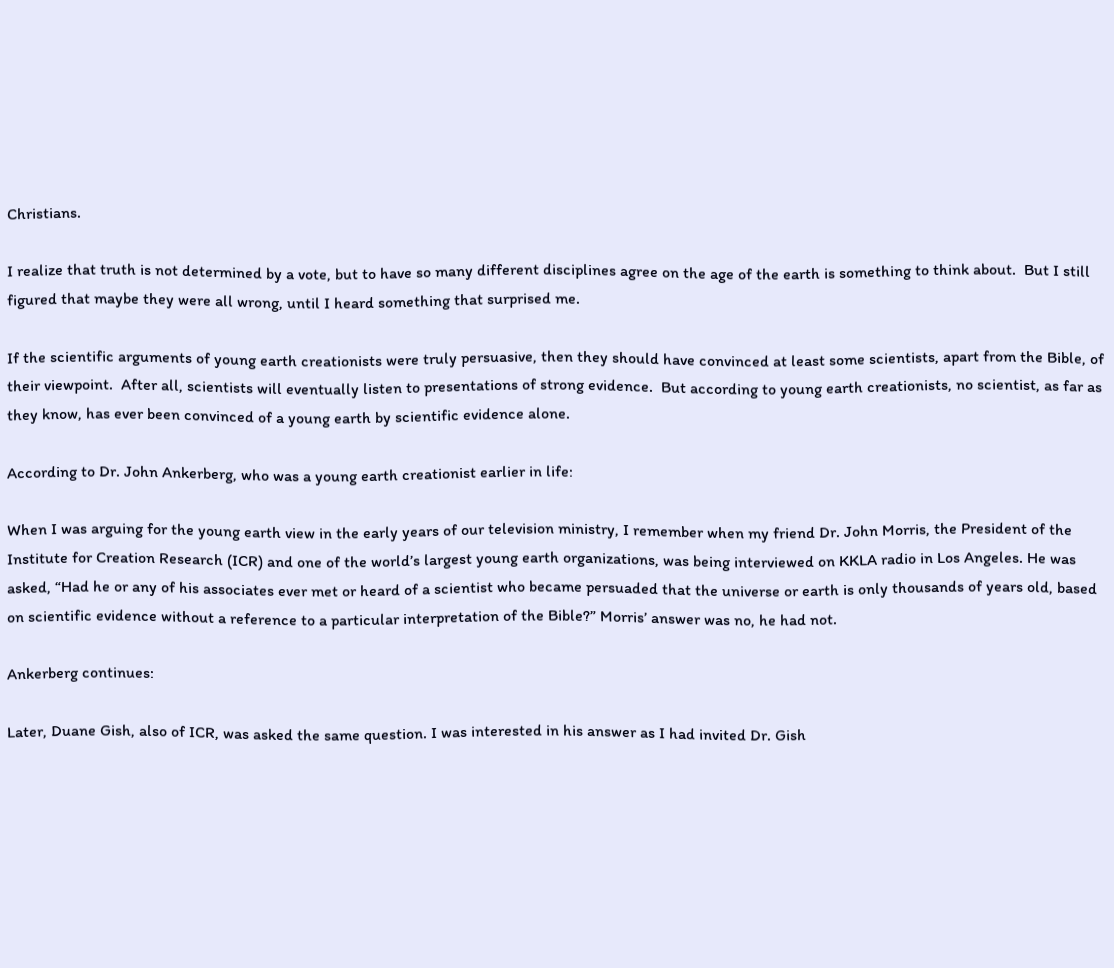Christians.

I realize that truth is not determined by a vote, but to have so many different disciplines agree on the age of the earth is something to think about.  But I still figured that maybe they were all wrong, until I heard something that surprised me.

If the scientific arguments of young earth creationists were truly persuasive, then they should have convinced at least some scientists, apart from the Bible, of their viewpoint.  After all, scientists will eventually listen to presentations of strong evidence.  But according to young earth creationists, no scientist, as far as they know, has ever been convinced of a young earth by scientific evidence alone.

According to Dr. John Ankerberg, who was a young earth creationist earlier in life:

When I was arguing for the young earth view in the early years of our television ministry, I remember when my friend Dr. John Morris, the President of the Institute for Creation Research (ICR) and one of the world’s largest young earth organizations, was being interviewed on KKLA radio in Los Angeles. He was asked, “Had he or any of his associates ever met or heard of a scientist who became persuaded that the universe or earth is only thousands of years old, based on scientific evidence without a reference to a particular interpretation of the Bible?” Morris’ answer was no, he had not.

Ankerberg continues:

Later, Duane Gish, also of ICR, was asked the same question. I was interested in his answer as I had invited Dr. Gish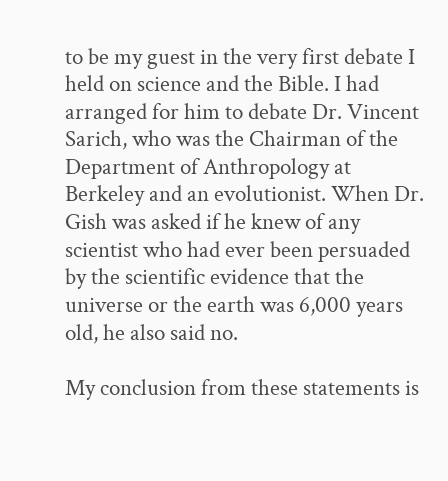to be my guest in the very first debate I held on science and the Bible. I had arranged for him to debate Dr. Vincent Sarich, who was the Chairman of the Department of Anthropology at Berkeley and an evolutionist. When Dr. Gish was asked if he knew of any scientist who had ever been persuaded by the scientific evidence that the universe or the earth was 6,000 years old, he also said no.

My conclusion from these statements is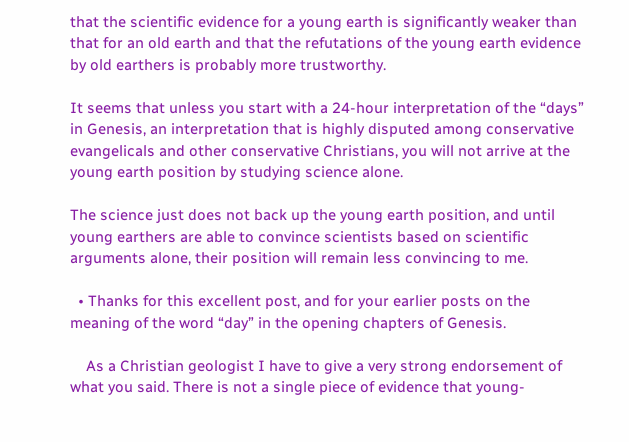that the scientific evidence for a young earth is significantly weaker than that for an old earth and that the refutations of the young earth evidence by old earthers is probably more trustworthy.

It seems that unless you start with a 24-hour interpretation of the “days” in Genesis, an interpretation that is highly disputed among conservative evangelicals and other conservative Christians, you will not arrive at the young earth position by studying science alone.

The science just does not back up the young earth position, and until young earthers are able to convince scientists based on scientific arguments alone, their position will remain less convincing to me.

  • Thanks for this excellent post, and for your earlier posts on the meaning of the word “day” in the opening chapters of Genesis.

    As a Christian geologist I have to give a very strong endorsement of what you said. There is not a single piece of evidence that young-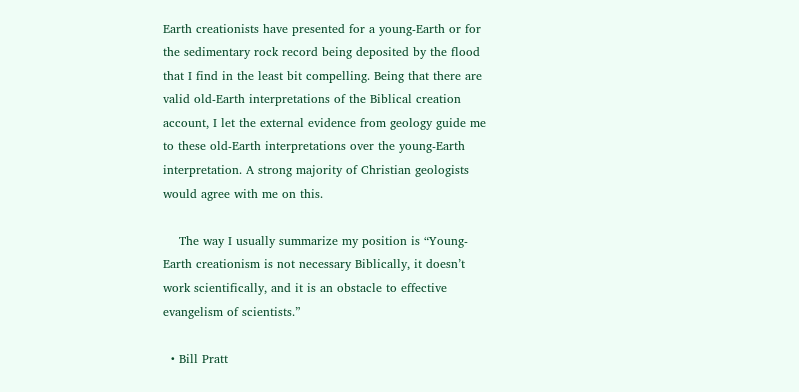Earth creationists have presented for a young-Earth or for the sedimentary rock record being deposited by the flood that I find in the least bit compelling. Being that there are valid old-Earth interpretations of the Biblical creation account, I let the external evidence from geology guide me to these old-Earth interpretations over the young-Earth interpretation. A strong majority of Christian geologists would agree with me on this.

    The way I usually summarize my position is “Young-Earth creationism is not necessary Biblically, it doesn’t work scientifically, and it is an obstacle to effective evangelism of scientists.”

  • Bill Pratt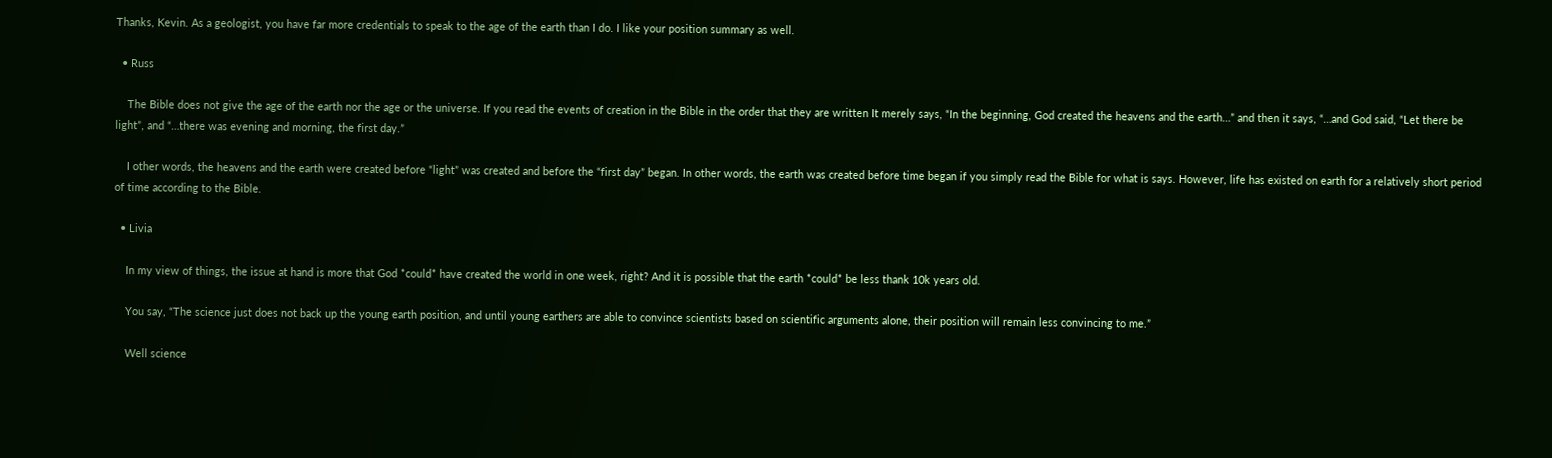Thanks, Kevin. As a geologist, you have far more credentials to speak to the age of the earth than I do. I like your position summary as well.

  • Russ

    The Bible does not give the age of the earth nor the age or the universe. If you read the events of creation in the Bible in the order that they are written It merely says, “In the beginning, God created the heavens and the earth…” and then it says, “…and God said, “Let there be light”, and “…there was evening and morning, the first day.”

    I other words, the heavens and the earth were created before “light” was created and before the “first day” began. In other words, the earth was created before time began if you simply read the Bible for what is says. However, life has existed on earth for a relatively short period of time according to the Bible.

  • Livia

    In my view of things, the issue at hand is more that God *could* have created the world in one week, right? And it is possible that the earth *could* be less thank 10k years old.

    You say, “The science just does not back up the young earth position, and until young earthers are able to convince scientists based on scientific arguments alone, their position will remain less convincing to me.”

    Well science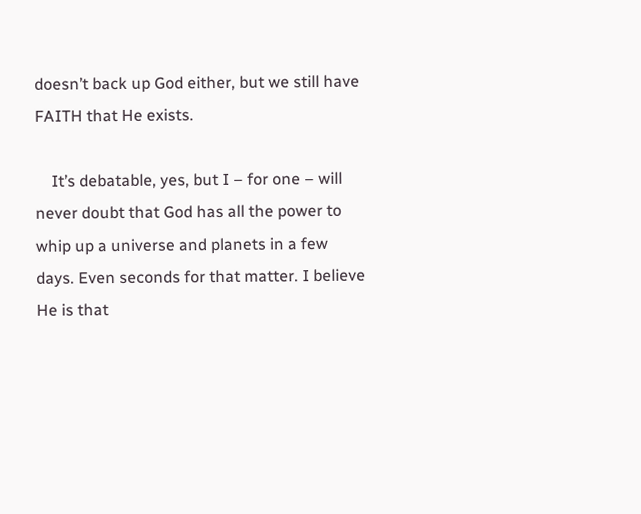doesn’t back up God either, but we still have FAITH that He exists.

    It’s debatable, yes, but I – for one – will never doubt that God has all the power to whip up a universe and planets in a few days. Even seconds for that matter. I believe He is that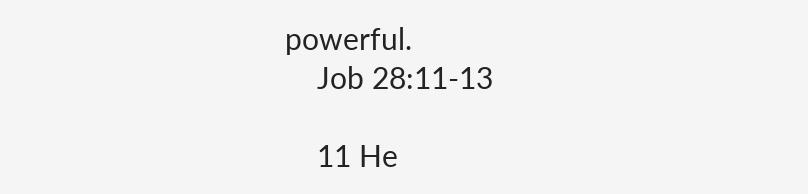powerful.
    Job 28:11-13

    11 He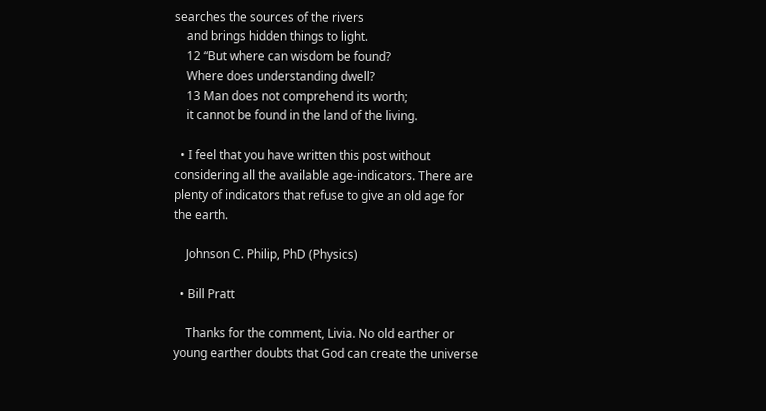searches the sources of the rivers
    and brings hidden things to light.
    12 “But where can wisdom be found?
    Where does understanding dwell?
    13 Man does not comprehend its worth;
    it cannot be found in the land of the living.

  • I feel that you have written this post without considering all the available age-indicators. There are plenty of indicators that refuse to give an old age for the earth.

    Johnson C. Philip, PhD (Physics)

  • Bill Pratt

    Thanks for the comment, Livia. No old earther or young earther doubts that God can create the universe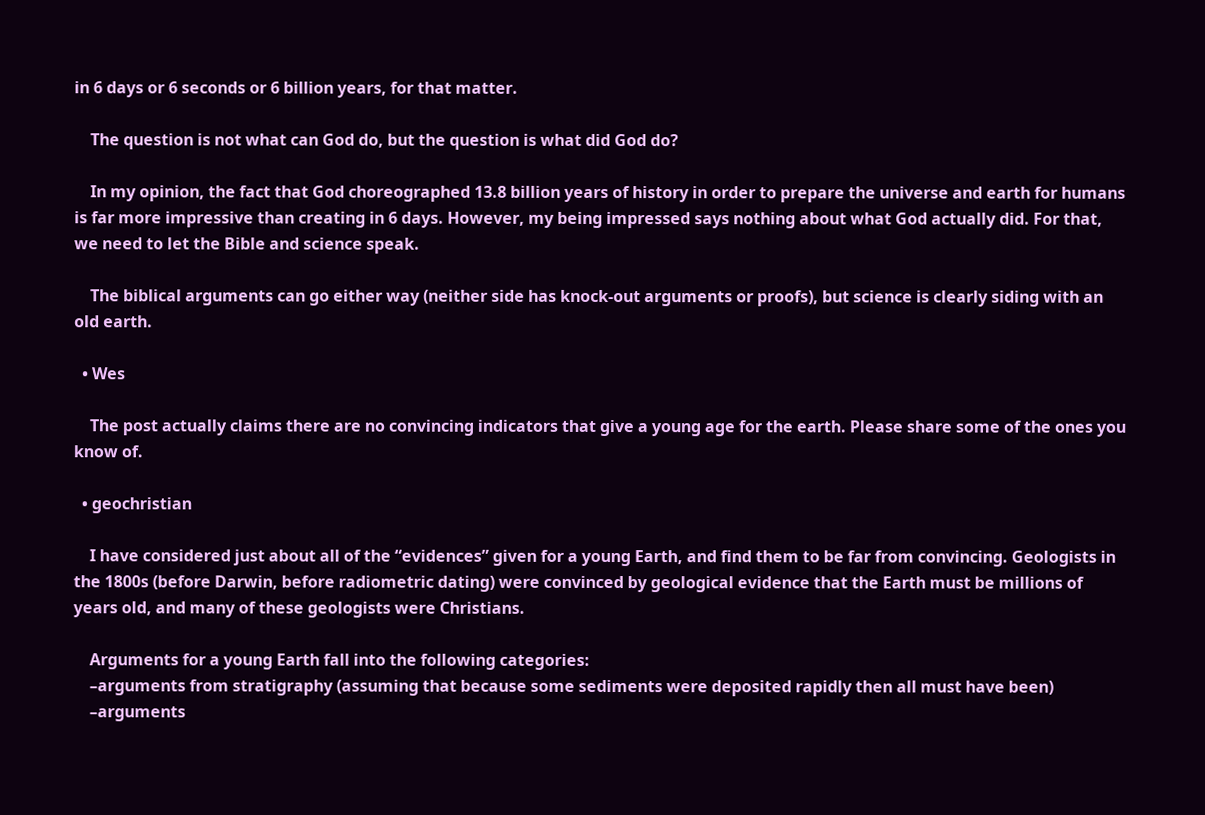in 6 days or 6 seconds or 6 billion years, for that matter.

    The question is not what can God do, but the question is what did God do?

    In my opinion, the fact that God choreographed 13.8 billion years of history in order to prepare the universe and earth for humans is far more impressive than creating in 6 days. However, my being impressed says nothing about what God actually did. For that, we need to let the Bible and science speak.

    The biblical arguments can go either way (neither side has knock-out arguments or proofs), but science is clearly siding with an old earth.

  • Wes

    The post actually claims there are no convincing indicators that give a young age for the earth. Please share some of the ones you know of.

  • geochristian

    I have considered just about all of the “evidences” given for a young Earth, and find them to be far from convincing. Geologists in the 1800s (before Darwin, before radiometric dating) were convinced by geological evidence that the Earth must be millions of years old, and many of these geologists were Christians.

    Arguments for a young Earth fall into the following categories:
    –arguments from stratigraphy (assuming that because some sediments were deposited rapidly then all must have been)
    –arguments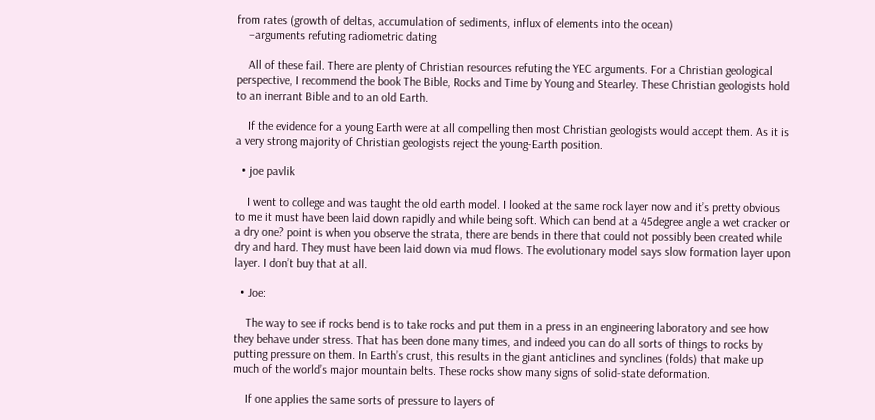from rates (growth of deltas, accumulation of sediments, influx of elements into the ocean)
    –arguments refuting radiometric dating

    All of these fail. There are plenty of Christian resources refuting the YEC arguments. For a Christian geological perspective, I recommend the book The Bible, Rocks and Time by Young and Stearley. These Christian geologists hold to an inerrant Bible and to an old Earth.

    If the evidence for a young Earth were at all compelling then most Christian geologists would accept them. As it is a very strong majority of Christian geologists reject the young-Earth position.

  • joe pavlik

    I went to college and was taught the old earth model. I looked at the same rock layer now and it’s pretty obvious to me it must have been laid down rapidly and while being soft. Which can bend at a 45degree angle a wet cracker or a dry one? point is when you observe the strata, there are bends in there that could not possibly been created while dry and hard. They must have been laid down via mud flows. The evolutionary model says slow formation layer upon layer. I don’t buy that at all.

  • Joe:

    The way to see if rocks bend is to take rocks and put them in a press in an engineering laboratory and see how they behave under stress. That has been done many times, and indeed you can do all sorts of things to rocks by putting pressure on them. In Earth’s crust, this results in the giant anticlines and synclines (folds) that make up much of the world’s major mountain belts. These rocks show many signs of solid-state deformation.

    If one applies the same sorts of pressure to layers of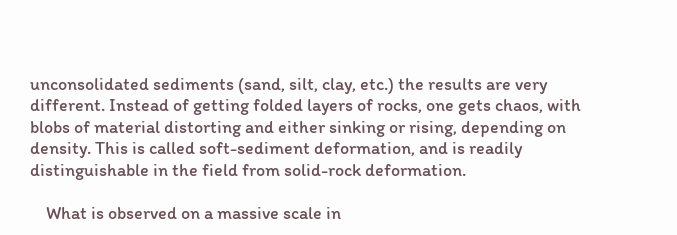unconsolidated sediments (sand, silt, clay, etc.) the results are very different. Instead of getting folded layers of rocks, one gets chaos, with blobs of material distorting and either sinking or rising, depending on density. This is called soft-sediment deformation, and is readily distinguishable in the field from solid-rock deformation.

    What is observed on a massive scale in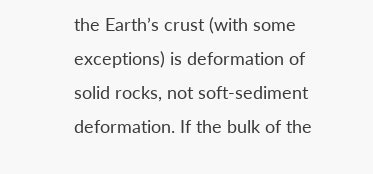the Earth’s crust (with some exceptions) is deformation of solid rocks, not soft-sediment deformation. If the bulk of the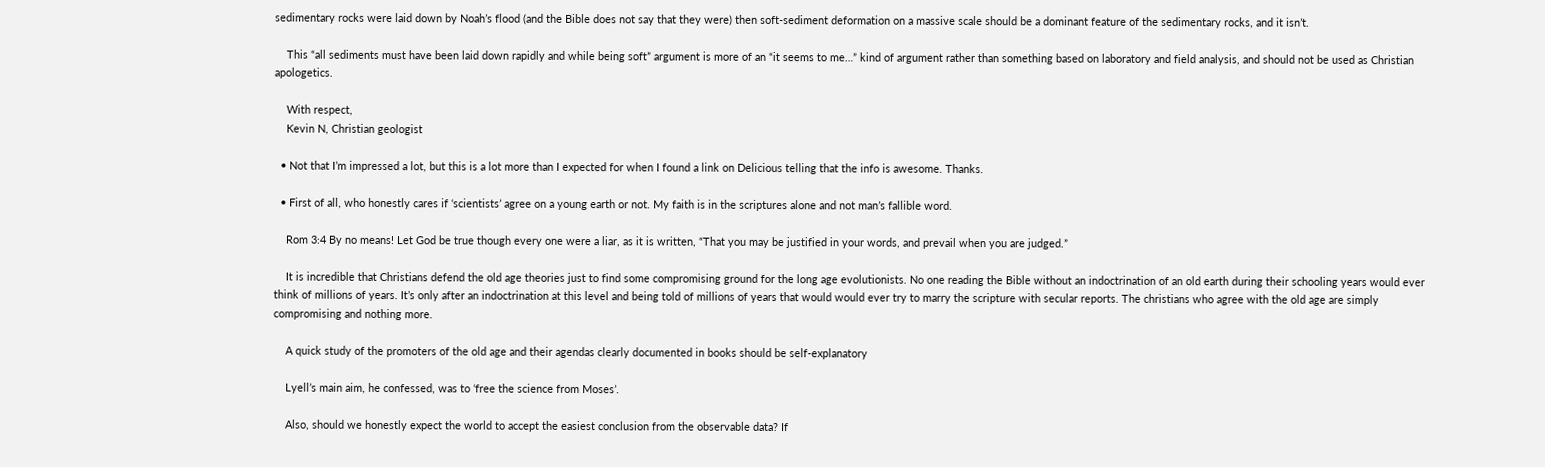sedimentary rocks were laid down by Noah’s flood (and the Bible does not say that they were) then soft-sediment deformation on a massive scale should be a dominant feature of the sedimentary rocks, and it isn’t.

    This “all sediments must have been laid down rapidly and while being soft” argument is more of an “it seems to me…” kind of argument rather than something based on laboratory and field analysis, and should not be used as Christian apologetics.

    With respect,
    Kevin N, Christian geologist

  • Not that I’m impressed a lot, but this is a lot more than I expected for when I found a link on Delicious telling that the info is awesome. Thanks.

  • First of all, who honestly cares if ‘scientists’ agree on a young earth or not. My faith is in the scriptures alone and not man’s fallible word.

    Rom 3:4 By no means! Let God be true though every one were a liar, as it is written, “That you may be justified in your words, and prevail when you are judged.”

    It is incredible that Christians defend the old age theories just to find some compromising ground for the long age evolutionists. No one reading the Bible without an indoctrination of an old earth during their schooling years would ever think of millions of years. It’s only after an indoctrination at this level and being told of millions of years that would would ever try to marry the scripture with secular reports. The christians who agree with the old age are simply compromising and nothing more.

    A quick study of the promoters of the old age and their agendas clearly documented in books should be self-explanatory

    Lyell’s main aim, he confessed, was to ‘free the science from Moses’.

    Also, should we honestly expect the world to accept the easiest conclusion from the observable data? If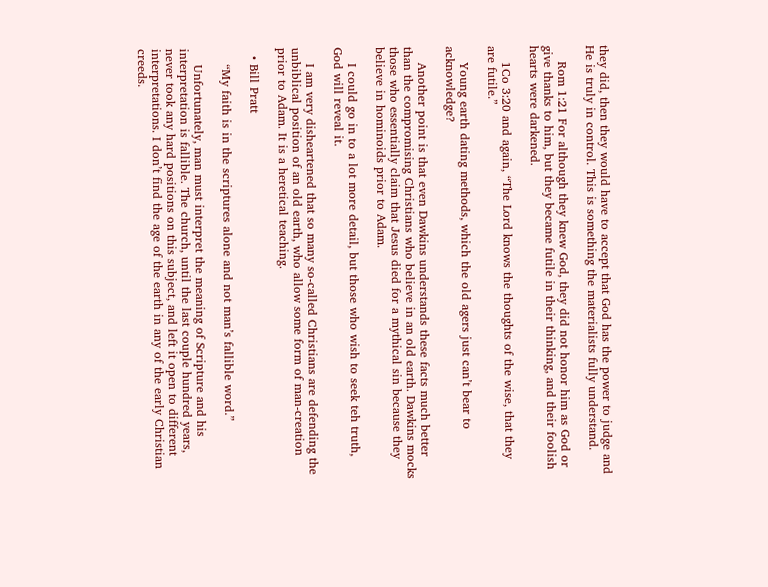they did, then they would have to accept that God has the power to judge and He is truly in control. This is something the materialists fully understand.

    Rom 1:21 For although they knew God, they did not honor him as God or give thanks to him, but they became futile in their thinking, and their foolish hearts were darkened.

    1Co 3:20 and again, “The Lord knows the thoughts of the wise, that they are futile.”

    Young earth dating methods, which the old agers just can’t bear to acknowledge?

    Another point is that even Dawkins understands these facts much better than the compromising Christians who believe in an old earth. Dawkins mocks those who essentially claim that Jesus died for a mythical sin because they believe in hominoids prior to Adam.

    I could go in to a lot more detail, but those who wish to seek teh truth, God will reveal it.

    I am very disheartened that so many so-called Christians are defending the unbiblical position of an old earth, who allow some form of man-creation prior to Adam. It is a heretical teaching.

  • Bill Pratt

    “My faith is in the scriptures alone and not man’s fallible word.”

    Unfortunately, man must interpret the meaning of Scripture and his interpretation is fallible. The church, until the last couple hundred years, never took any hard positions on this subject, and left it open to different interpretations. I don’t find the age of the earth in any of the early Christian creeds.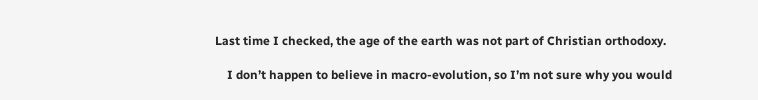Last time I checked, the age of the earth was not part of Christian orthodoxy.

    I don’t happen to believe in macro-evolution, so I’m not sure why you would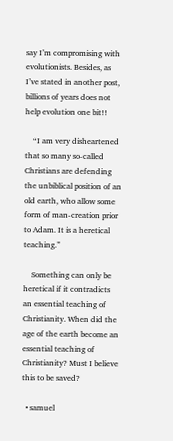say I’m compromising with evolutionists. Besides, as I’ve stated in another post, billions of years does not help evolution one bit!!

    “I am very disheartened that so many so-called Christians are defending the unbiblical position of an old earth, who allow some form of man-creation prior to Adam. It is a heretical teaching.”

    Something can only be heretical if it contradicts an essential teaching of Christianity. When did the age of the earth become an essential teaching of Christianity? Must I believe this to be saved?

  • samuel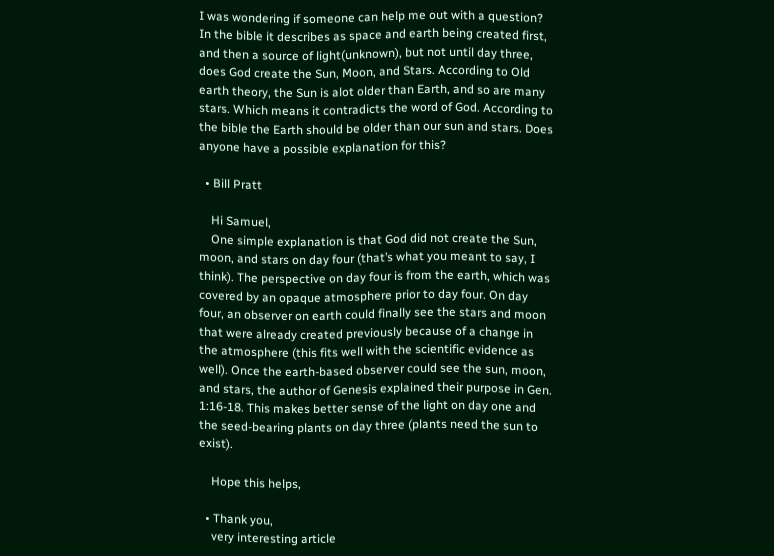I was wondering if someone can help me out with a question? In the bible it describes as space and earth being created first, and then a source of light(unknown), but not until day three, does God create the Sun, Moon, and Stars. According to Old earth theory, the Sun is alot older than Earth, and so are many stars. Which means it contradicts the word of God. According to the bible the Earth should be older than our sun and stars. Does anyone have a possible explanation for this?

  • Bill Pratt

    Hi Samuel,
    One simple explanation is that God did not create the Sun, moon, and stars on day four (that’s what you meant to say, I think). The perspective on day four is from the earth, which was covered by an opaque atmosphere prior to day four. On day four, an observer on earth could finally see the stars and moon that were already created previously because of a change in the atmosphere (this fits well with the scientific evidence as well). Once the earth-based observer could see the sun, moon, and stars, the author of Genesis explained their purpose in Gen. 1:16-18. This makes better sense of the light on day one and the seed-bearing plants on day three (plants need the sun to exist).

    Hope this helps,

  • Thank you,
    very interesting article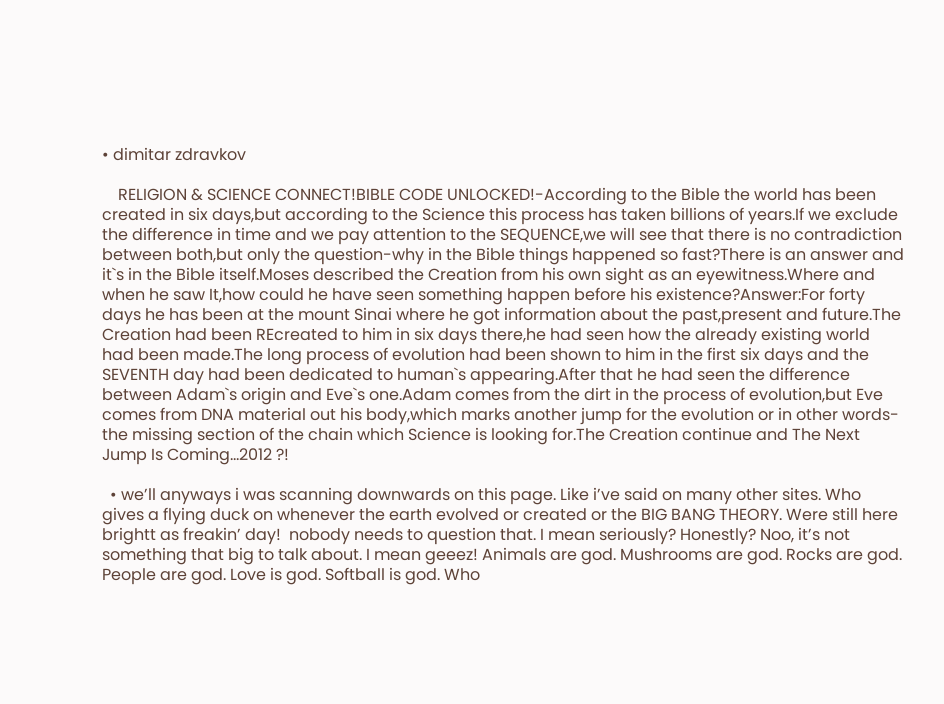• dimitar zdravkov

    RELIGION & SCIENCE CONNECT!BIBLE CODE UNLOCKED!-According to the Bible the world has been created in six days,but according to the Science this process has taken billions of years.If we exclude the difference in time and we pay attention to the SEQUENCE,we will see that there is no contradiction between both,but only the question-why in the Bible things happened so fast?There is an answer and it`s in the Bible itself.Moses described the Creation from his own sight as an eyewitness.Where and when he saw It,how could he have seen something happen before his existence?Answer:For forty days he has been at the mount Sinai where he got information about the past,present and future.The Creation had been REcreated to him in six days there,he had seen how the already existing world had been made.The long process of evolution had been shown to him in the first six days and the SEVENTH day had been dedicated to human`s appearing.After that he had seen the difference between Adam`s origin and Eve`s one.Adam comes from the dirt in the process of evolution,but Eve comes from DNA material out his body,which marks another jump for the evolution or in other words-the missing section of the chain which Science is looking for.The Creation continue and The Next Jump Is Coming…2012 ?!

  • we’ll anyways i was scanning downwards on this page. Like i’ve said on many other sites. Who gives a flying duck on whenever the earth evolved or created or the BIG BANG THEORY. Were still here brightt as freakin’ day!  nobody needs to question that. I mean seriously? Honestly? Noo, it’s not something that big to talk about. I mean geeez! Animals are god. Mushrooms are god. Rocks are god. People are god. Love is god. Softball is god. Who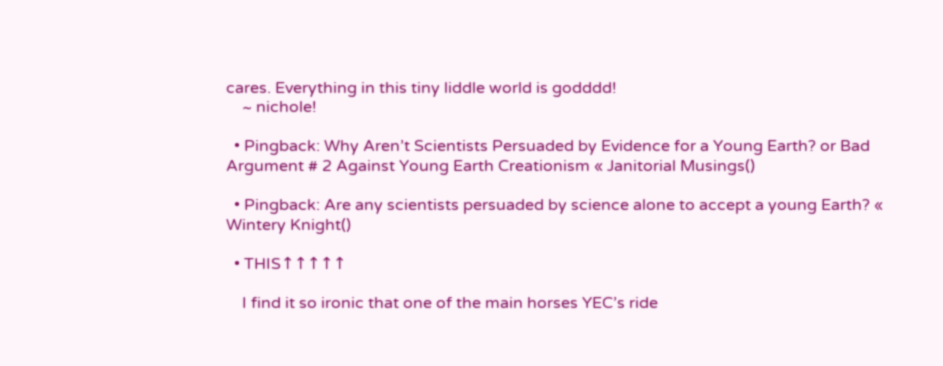cares. Everything in this tiny liddle world is godddd!
    ~ nichole!

  • Pingback: Why Aren’t Scientists Persuaded by Evidence for a Young Earth? or Bad Argument # 2 Against Young Earth Creationism « Janitorial Musings()

  • Pingback: Are any scientists persuaded by science alone to accept a young Earth? « Wintery Knight()

  • THIS↑↑↑↑↑

    I find it so ironic that one of the main horses YEC’s ride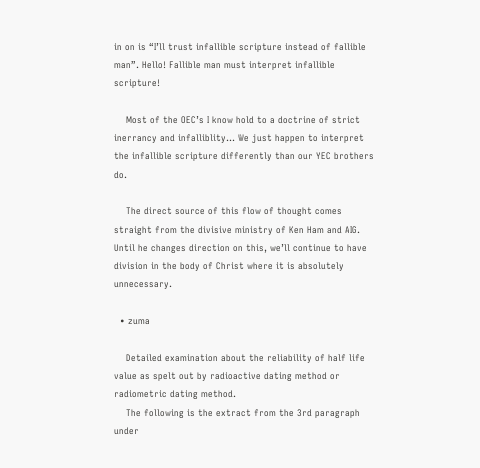in on is “I’ll trust infallible scripture instead of fallible man”. Hello! Fallible man must interpret infallible scripture!

    Most of the OEC’s I know hold to a doctrine of strict inerrancy and infalliblity… We just happen to interpret the infallible scripture differently than our YEC brothers do.

    The direct source of this flow of thought comes straight from the divisive ministry of Ken Ham and AIG. Until he changes direction on this, we’ll continue to have division in the body of Christ where it is absolutely unnecessary.

  • zuma

    Detailed examination about the reliability of half life value as spelt out by radioactive dating method or radiometric dating method.
    The following is the extract from the 3rd paragraph under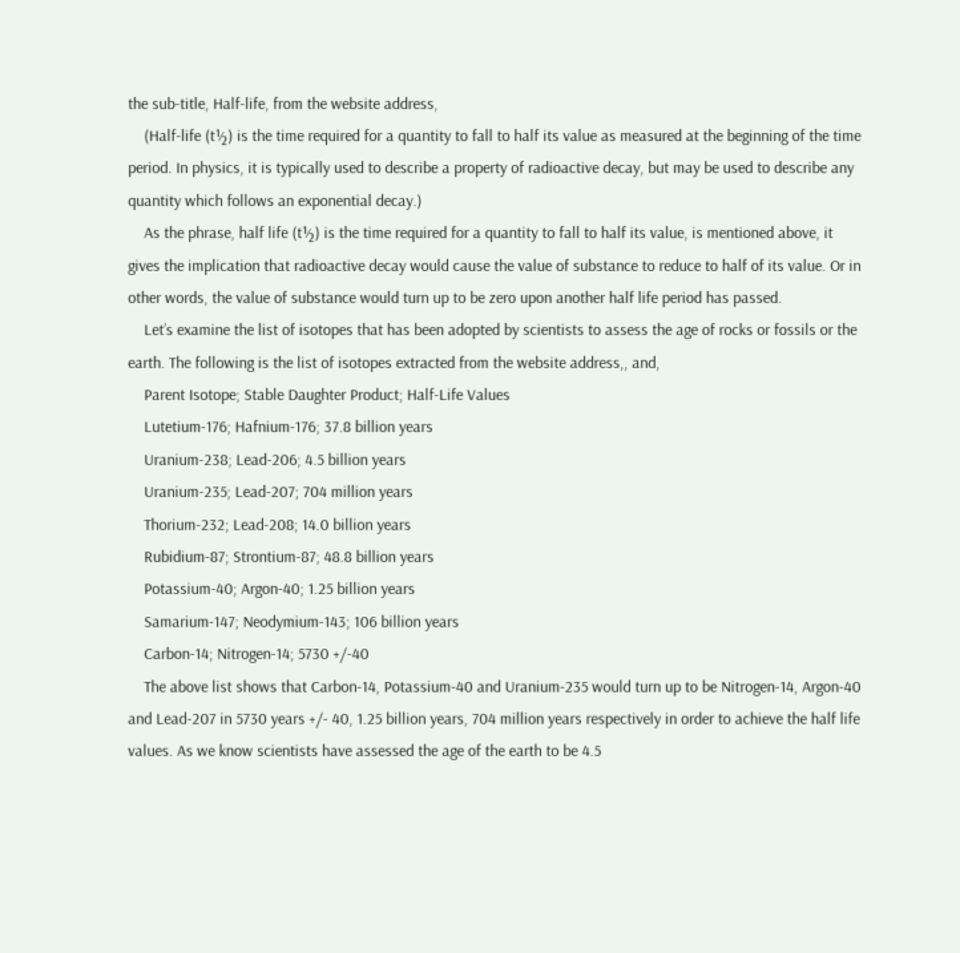the sub-title, Half-life, from the website address,
    (Half-life (t½) is the time required for a quantity to fall to half its value as measured at the beginning of the time period. In physics, it is typically used to describe a property of radioactive decay, but may be used to describe any quantity which follows an exponential decay.)
    As the phrase, half life (t½) is the time required for a quantity to fall to half its value, is mentioned above, it gives the implication that radioactive decay would cause the value of substance to reduce to half of its value. Or in other words, the value of substance would turn up to be zero upon another half life period has passed.
    Let’s examine the list of isotopes that has been adopted by scientists to assess the age of rocks or fossils or the earth. The following is the list of isotopes extracted from the website address,, and,
    Parent Isotope; Stable Daughter Product; Half-Life Values
    Lutetium-176; Hafnium-176; 37.8 billion years
    Uranium-238; Lead-206; 4.5 billion years
    Uranium-235; Lead-207; 704 million years
    Thorium-232; Lead-208; 14.0 billion years
    Rubidium-87; Strontium-87; 48.8 billion years
    Potassium-40; Argon-40; 1.25 billion years
    Samarium-147; Neodymium-143; 106 billion years
    Carbon-14; Nitrogen-14; 5730 +/-40
    The above list shows that Carbon-14, Potassium-40 and Uranium-235 would turn up to be Nitrogen-14, Argon-40 and Lead-207 in 5730 years +/- 40, 1.25 billion years, 704 million years respectively in order to achieve the half life values. As we know scientists have assessed the age of the earth to be 4.5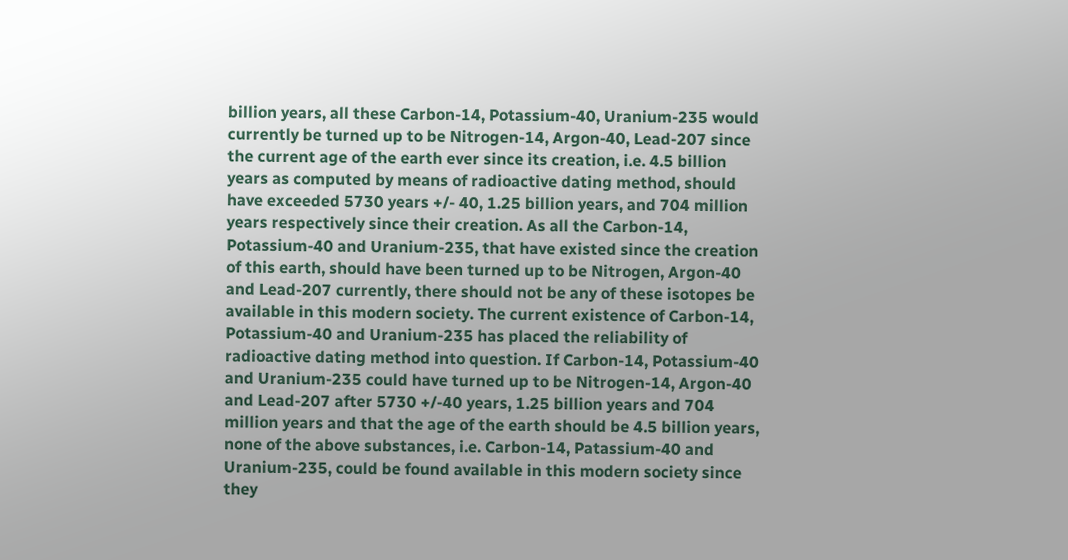billion years, all these Carbon-14, Potassium-40, Uranium-235 would currently be turned up to be Nitrogen-14, Argon-40, Lead-207 since the current age of the earth ever since its creation, i.e. 4.5 billion years as computed by means of radioactive dating method, should have exceeded 5730 years +/- 40, 1.25 billion years, and 704 million years respectively since their creation. As all the Carbon-14, Potassium-40 and Uranium-235, that have existed since the creation of this earth, should have been turned up to be Nitrogen, Argon-40 and Lead-207 currently, there should not be any of these isotopes be available in this modern society. The current existence of Carbon-14, Potassium-40 and Uranium-235 has placed the reliability of radioactive dating method into question. If Carbon-14, Potassium-40 and Uranium-235 could have turned up to be Nitrogen-14, Argon-40 and Lead-207 after 5730 +/-40 years, 1.25 billion years and 704 million years and that the age of the earth should be 4.5 billion years, none of the above substances, i.e. Carbon-14, Patassium-40 and Uranium-235, could be found available in this modern society since they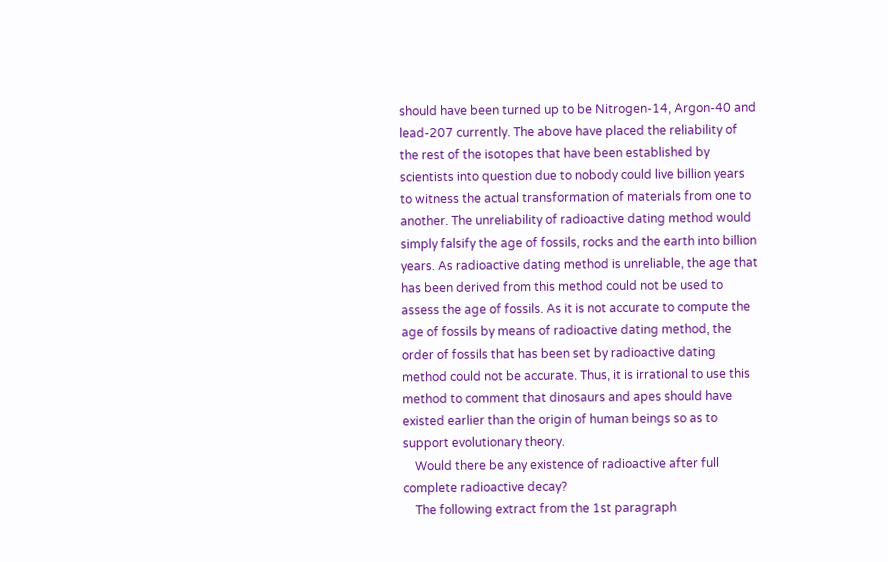should have been turned up to be Nitrogen-14, Argon-40 and lead-207 currently. The above have placed the reliability of the rest of the isotopes that have been established by scientists into question due to nobody could live billion years to witness the actual transformation of materials from one to another. The unreliability of radioactive dating method would simply falsify the age of fossils, rocks and the earth into billion years. As radioactive dating method is unreliable, the age that has been derived from this method could not be used to assess the age of fossils. As it is not accurate to compute the age of fossils by means of radioactive dating method, the order of fossils that has been set by radioactive dating method could not be accurate. Thus, it is irrational to use this method to comment that dinosaurs and apes should have existed earlier than the origin of human beings so as to support evolutionary theory.
    Would there be any existence of radioactive after full complete radioactive decay?
    The following extract from the 1st paragraph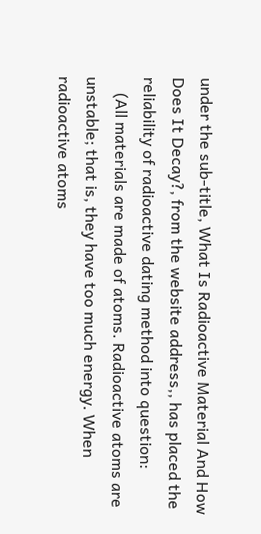under the sub-title, What Is Radioactive Material And How Does It Decay?, from the website address,, has placed the reliability of radioactive dating method into question:
    (All materials are made of atoms. Radioactive atoms are unstable; that is, they have too much energy. When radioactive atoms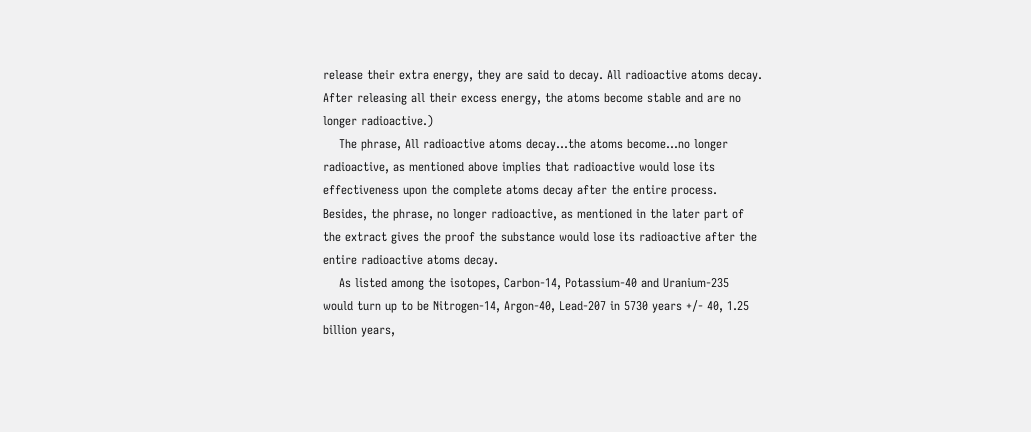release their extra energy, they are said to decay. All radioactive atoms decay. After releasing all their excess energy, the atoms become stable and are no longer radioactive.)
    The phrase, All radioactive atoms decay…the atoms become…no longer radioactive, as mentioned above implies that radioactive would lose its effectiveness upon the complete atoms decay after the entire process. Besides, the phrase, no longer radioactive, as mentioned in the later part of the extract gives the proof the substance would lose its radioactive after the entire radioactive atoms decay.
    As listed among the isotopes, Carbon-14, Potassium-40 and Uranium-235 would turn up to be Nitrogen-14, Argon-40, Lead-207 in 5730 years +/- 40, 1.25 billion years,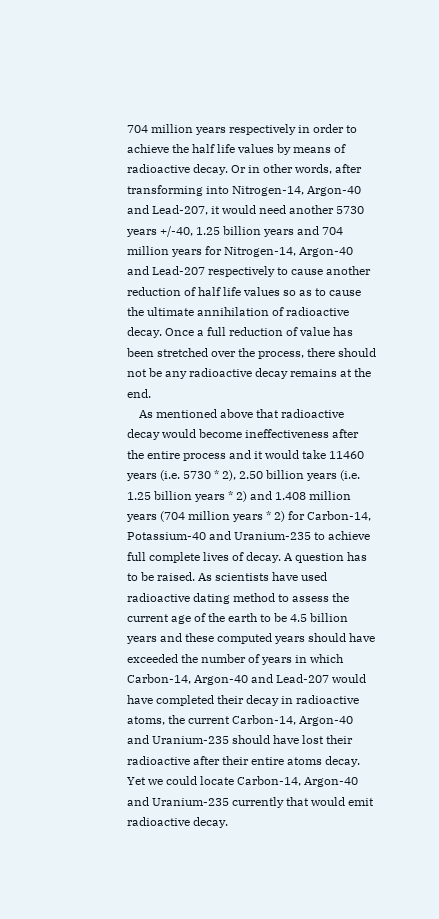704 million years respectively in order to achieve the half life values by means of radioactive decay. Or in other words, after transforming into Nitrogen-14, Argon-40 and Lead-207, it would need another 5730 years +/-40, 1.25 billion years and 704 million years for Nitrogen-14, Argon-40 and Lead-207 respectively to cause another reduction of half life values so as to cause the ultimate annihilation of radioactive decay. Once a full reduction of value has been stretched over the process, there should not be any radioactive decay remains at the end.
    As mentioned above that radioactive decay would become ineffectiveness after the entire process and it would take 11460 years (i.e. 5730 * 2), 2.50 billion years (i.e. 1.25 billion years * 2) and 1.408 million years (704 million years * 2) for Carbon-14, Potassium-40 and Uranium-235 to achieve full complete lives of decay. A question has to be raised. As scientists have used radioactive dating method to assess the current age of the earth to be 4.5 billion years and these computed years should have exceeded the number of years in which Carbon-14, Argon-40 and Lead-207 would have completed their decay in radioactive atoms, the current Carbon-14, Argon-40 and Uranium-235 should have lost their radioactive after their entire atoms decay. Yet we could locate Carbon-14, Argon-40 and Uranium-235 currently that would emit radioactive decay.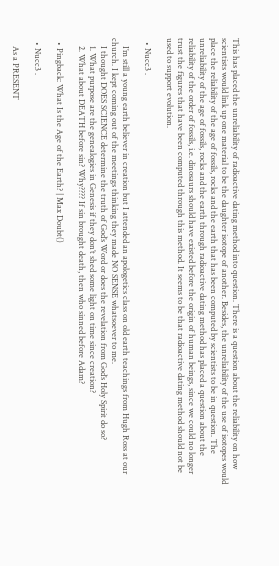This has placed the unreliability of radioactive dating method into question. There is a question about the reliability on how scientists would link up one material to be the daughter isotope of another. Besides, the unreliability of the use of isotopes would place the reliability of the age of fossils, rocks and the earth that has been computed by scientists to be in question. The unreliability of the age of fossils, rocks and the earth through radioactive dating method has placed a question about the reliability of the order of fossils, i.e. dinosaurs should have existed before the origin of human beings, since we could no longer trust the figures that have been computed through this method. It seems to be that radioactive dating method should not be used to support evolution.

  • Nucc3 .

    I’m still a young earth believer in creation but I attended an apologetics class on old earth teachings from Hugh Ross at our church. I kept coming out of the meetings thinking they made NO SENSE whatsoever to me.
    I thought DOES SCIENCE determine the truth of God’s Word or does the revelation from God’s Holy Spirit do so?
    1. What purpose are the genealogies in Genesis if they don’t shed some light on time since creation?
    2. What about DEATH before sin? Why???? If sin brought death, then who sinned before Adam?

  • Pingback: What Is the Age of the Earth? | Max Doubt()

  • Nucc3 .

    As a PRESENT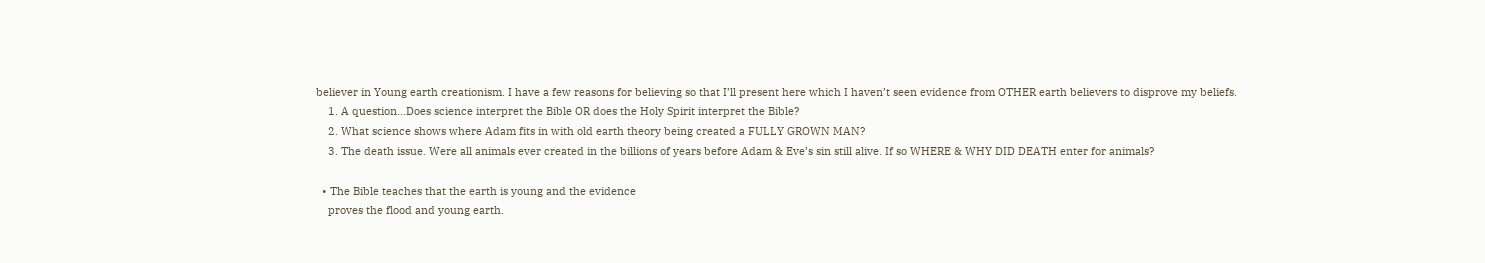believer in Young earth creationism. I have a few reasons for believing so that I’ll present here which I haven’t seen evidence from OTHER earth believers to disprove my beliefs.
    1. A question…Does science interpret the Bible OR does the Holy Spirit interpret the Bible?
    2. What science shows where Adam fits in with old earth theory being created a FULLY GROWN MAN?
    3. The death issue. Were all animals ever created in the billions of years before Adam & Eve’s sin still alive. If so WHERE & WHY DID DEATH enter for animals?

  • The Bible teaches that the earth is young and the evidence
    proves the flood and young earth.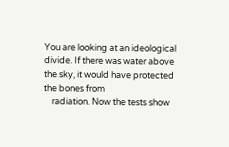You are looking at an ideological divide. If there was water above the sky, it would have protected the bones from
    radiation. Now the tests show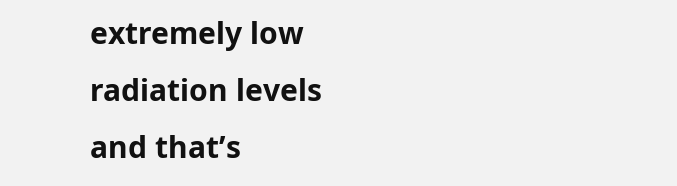extremely low radiation levels and that’s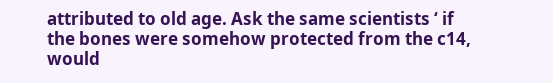attributed to old age. Ask the same scientists ‘ if the bones were somehow protected from the c14, would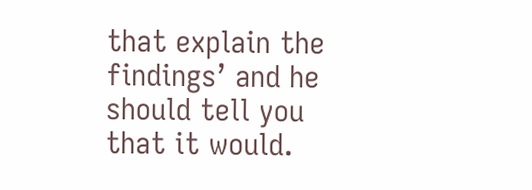that explain the findings’ and he should tell you that it would.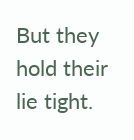But they hold their lie tight.